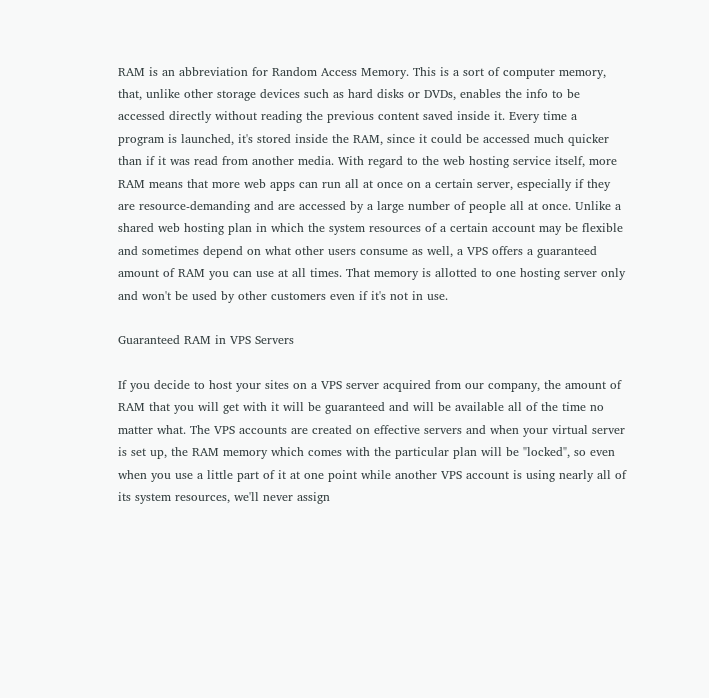RAM is an abbreviation for Random Access Memory. This is a sort of computer memory, that, unlike other storage devices such as hard disks or DVDs, enables the info to be accessed directly without reading the previous content saved inside it. Every time a program is launched, it's stored inside the RAM, since it could be accessed much quicker than if it was read from another media. With regard to the web hosting service itself, more RAM means that more web apps can run all at once on a certain server, especially if they are resource-demanding and are accessed by a large number of people all at once. Unlike a shared web hosting plan in which the system resources of a certain account may be flexible and sometimes depend on what other users consume as well, a VPS offers a guaranteed amount of RAM you can use at all times. That memory is allotted to one hosting server only and won't be used by other customers even if it's not in use.

Guaranteed RAM in VPS Servers

If you decide to host your sites on a VPS server acquired from our company, the amount of RAM that you will get with it will be guaranteed and will be available all of the time no matter what. The VPS accounts are created on effective servers and when your virtual server is set up, the RAM memory which comes with the particular plan will be "locked", so even when you use a little part of it at one point while another VPS account is using nearly all of its system resources, we'll never assign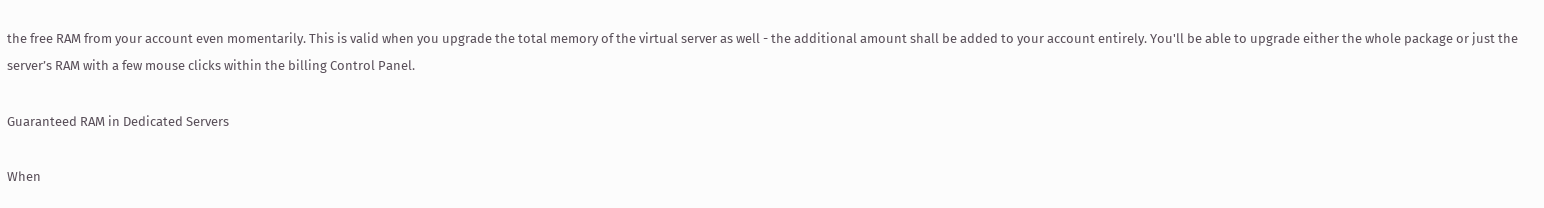the free RAM from your account even momentarily. This is valid when you upgrade the total memory of the virtual server as well - the additional amount shall be added to your account entirely. You'll be able to upgrade either the whole package or just the server’s RAM with a few mouse clicks within the billing Control Panel.

Guaranteed RAM in Dedicated Servers

When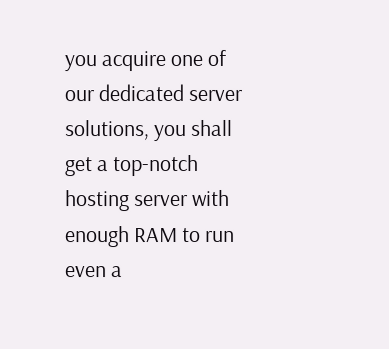you acquire one of our dedicated server solutions, you shall get a top-notch hosting server with enough RAM to run even a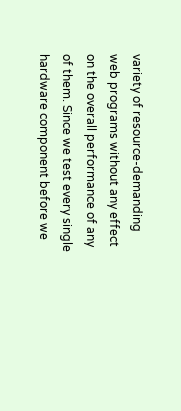variety of resource-demanding web programs without any effect on the overall performance of any of them. Since we test every single hardware component before we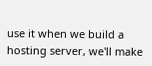use it when we build a hosting server, we'll make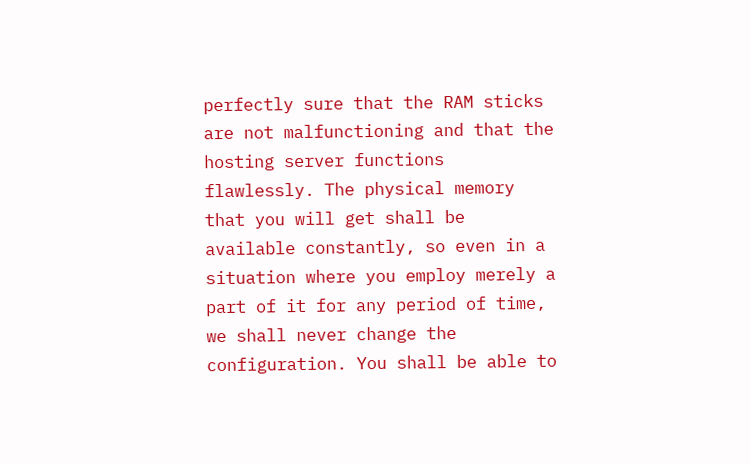perfectly sure that the RAM sticks are not malfunctioning and that the hosting server functions flawlessly. The physical memory that you will get shall be available constantly, so even in a situation where you employ merely a part of it for any period of time, we shall never change the configuration. You shall be able to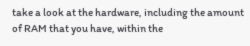take a look at the hardware, including the amount of RAM that you have, within the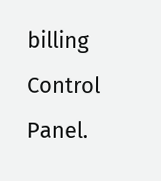billing Control Panel.